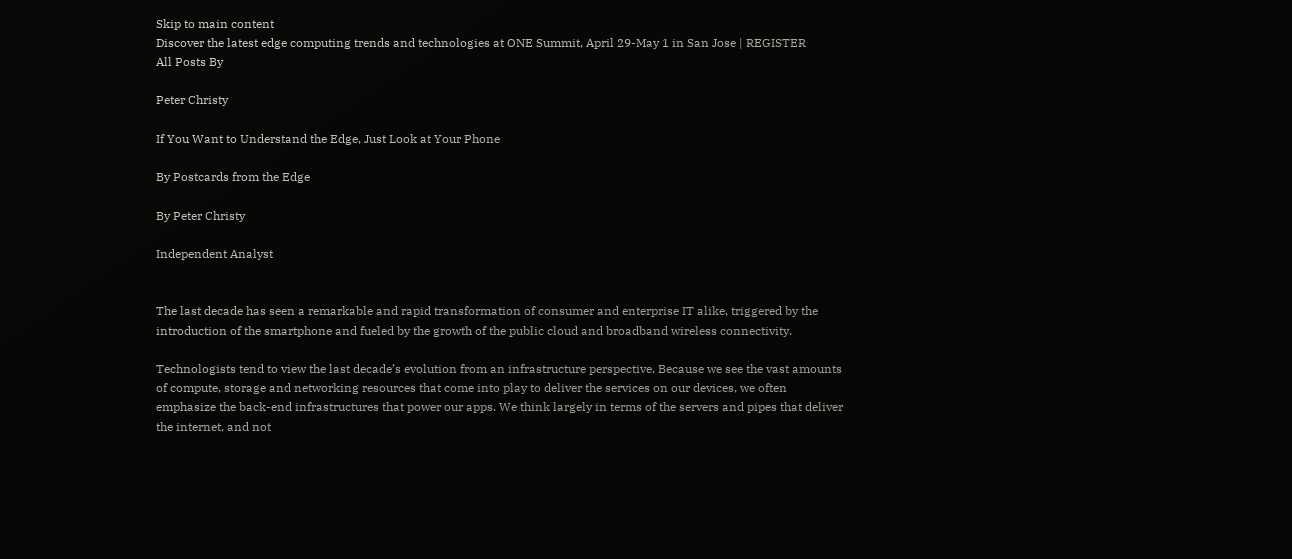Skip to main content
Discover the latest edge computing trends and technologies at ONE Summit, April 29-May 1 in San Jose | REGISTER
All Posts By

Peter Christy

If You Want to Understand the Edge, Just Look at Your Phone

By Postcards from the Edge

By Peter Christy

Independent Analyst


The last decade has seen a remarkable and rapid transformation of consumer and enterprise IT alike, triggered by the introduction of the smartphone and fueled by the growth of the public cloud and broadband wireless connectivity.

Technologists tend to view the last decade’s evolution from an infrastructure perspective. Because we see the vast amounts of compute, storage and networking resources that come into play to deliver the services on our devices, we often emphasize the back-end infrastructures that power our apps. We think largely in terms of the servers and pipes that deliver the internet, and not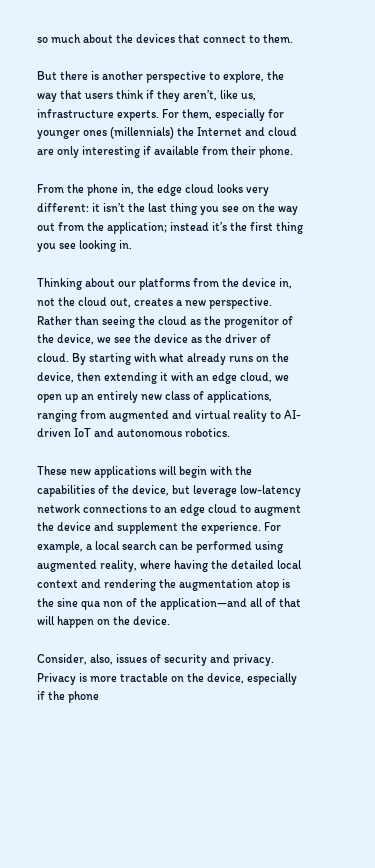so much about the devices that connect to them.

But there is another perspective to explore, the way that users think if they aren’t, like us, infrastructure experts. For them, especially for younger ones (millennials) the Internet and cloud are only interesting if available from their phone.

From the phone in, the edge cloud looks very different: it isn’t the last thing you see on the way out from the application; instead it’s the first thing you see looking in.

Thinking about our platforms from the device in, not the cloud out, creates a new perspective. Rather than seeing the cloud as the progenitor of the device, we see the device as the driver of cloud. By starting with what already runs on the device, then extending it with an edge cloud, we open up an entirely new class of applications, ranging from augmented and virtual reality to AI-driven IoT and autonomous robotics.

These new applications will begin with the capabilities of the device, but leverage low-latency network connections to an edge cloud to augment the device and supplement the experience. For example, a local search can be performed using augmented reality, where having the detailed local context and rendering the augmentation atop is the sine qua non of the application—and all of that will happen on the device.

Consider, also, issues of security and privacy. Privacy is more tractable on the device, especially if the phone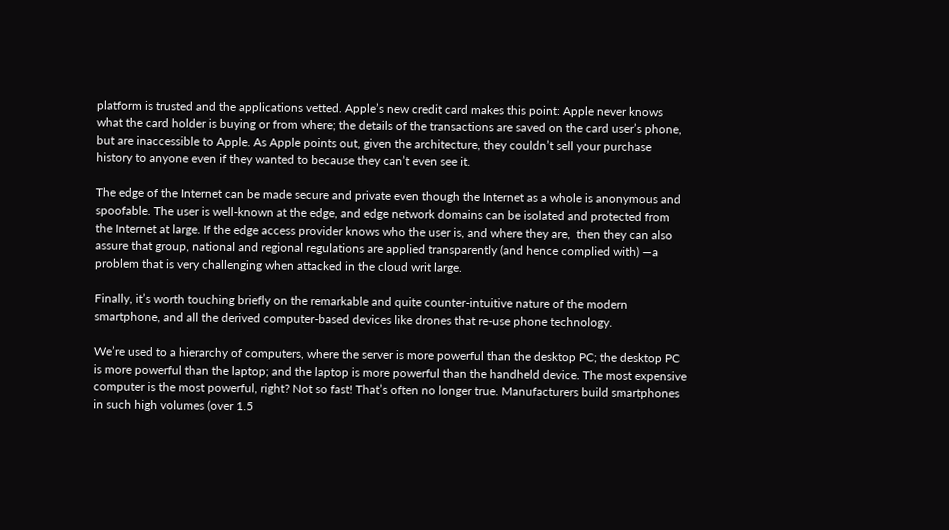platform is trusted and the applications vetted. Apple’s new credit card makes this point: Apple never knows what the card holder is buying or from where; the details of the transactions are saved on the card user’s phone, but are inaccessible to Apple. As Apple points out, given the architecture, they couldn’t sell your purchase history to anyone even if they wanted to because they can’t even see it.

The edge of the Internet can be made secure and private even though the Internet as a whole is anonymous and spoofable. The user is well-known at the edge, and edge network domains can be isolated and protected from the Internet at large. If the edge access provider knows who the user is, and where they are,  then they can also assure that group, national and regional regulations are applied transparently (and hence complied with) —a problem that is very challenging when attacked in the cloud writ large.

Finally, it’s worth touching briefly on the remarkable and quite counter-intuitive nature of the modern smartphone, and all the derived computer-based devices like drones that re-use phone technology.

We’re used to a hierarchy of computers, where the server is more powerful than the desktop PC; the desktop PC is more powerful than the laptop; and the laptop is more powerful than the handheld device. The most expensive computer is the most powerful, right? Not so fast! That’s often no longer true. Manufacturers build smartphones in such high volumes (over 1.5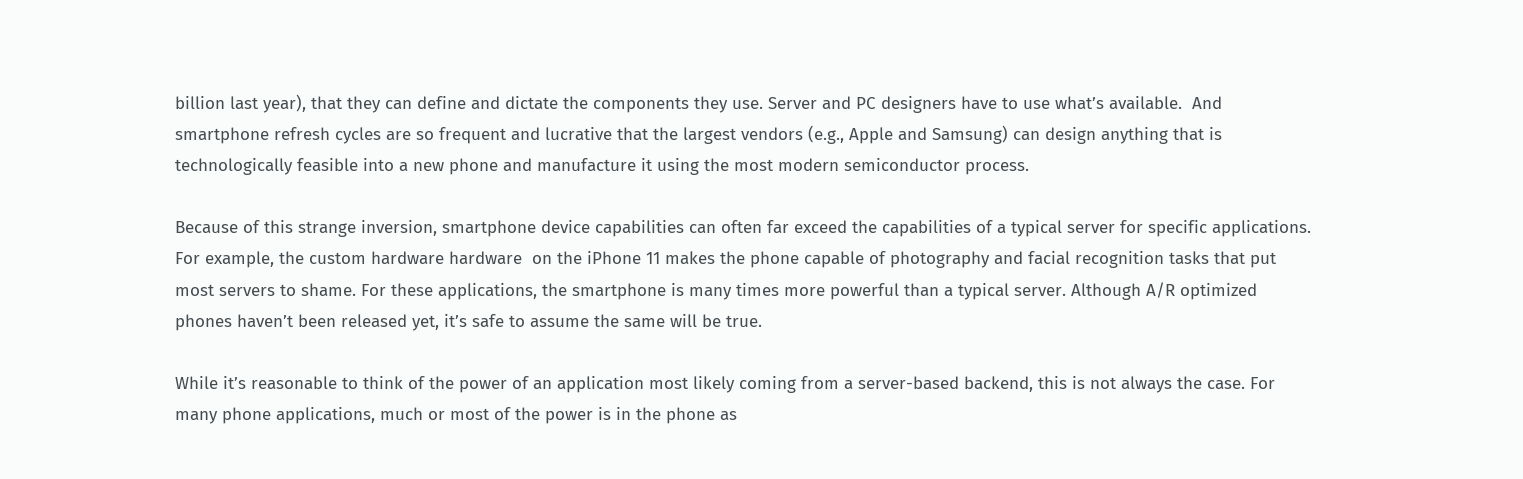billion last year), that they can define and dictate the components they use. Server and PC designers have to use what’s available.  And smartphone refresh cycles are so frequent and lucrative that the largest vendors (e.g., Apple and Samsung) can design anything that is technologically feasible into a new phone and manufacture it using the most modern semiconductor process.

Because of this strange inversion, smartphone device capabilities can often far exceed the capabilities of a typical server for specific applications. For example, the custom hardware hardware  on the iPhone 11 makes the phone capable of photography and facial recognition tasks that put most servers to shame. For these applications, the smartphone is many times more powerful than a typical server. Although A/R optimized phones haven’t been released yet, it’s safe to assume the same will be true.

While it’s reasonable to think of the power of an application most likely coming from a server-based backend, this is not always the case. For many phone applications, much or most of the power is in the phone as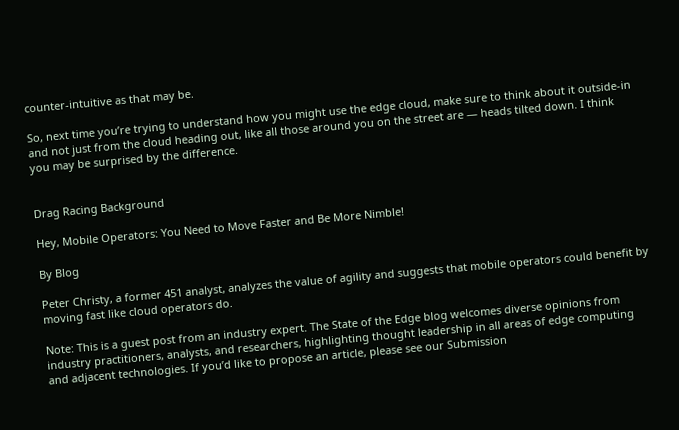counter-intuitive as that may be.

So, next time you’re trying to understand how you might use the edge cloud, make sure to think about it outside-in and not just from the cloud heading out, like all those around you on the street are — heads tilted down. I think you may be surprised by the difference.


Drag Racing Background

Hey, Mobile Operators: You Need to Move Faster and Be More Nimble!

By Blog

Peter Christy, a former 451 analyst, analyzes the value of agility and suggests that mobile operators could benefit by moving fast like cloud operators do.

Note: This is a guest post from an industry expert. The State of the Edge blog welcomes diverse opinions from industry practitioners, analysts, and researchers, highlighting thought leadership in all areas of edge computing and adjacent technologies. If you’d like to propose an article, please see our Submission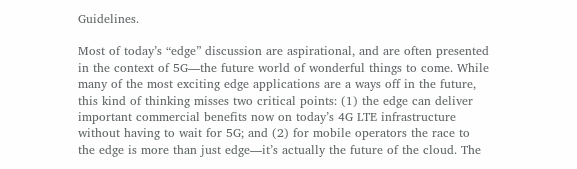Guidelines.

Most of today’s “edge” discussion are aspirational, and are often presented in the context of 5G—the future world of wonderful things to come. While many of the most exciting edge applications are a ways off in the future, this kind of thinking misses two critical points: (1) the edge can deliver important commercial benefits now on today’s 4G LTE infrastructure without having to wait for 5G; and (2) for mobile operators the race to the edge is more than just edge—it’s actually the future of the cloud. The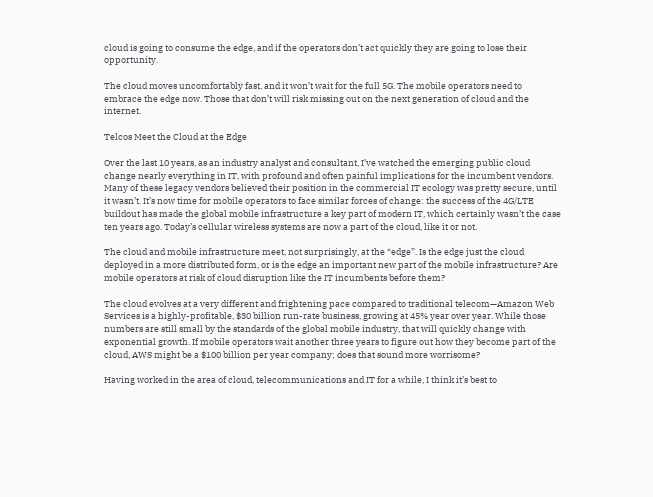cloud is going to consume the edge, and if the operators don’t act quickly they are going to lose their opportunity.

The cloud moves uncomfortably fast, and it won’t wait for the full 5G. The mobile operators need to embrace the edge now. Those that don’t will risk missing out on the next generation of cloud and the internet.

Telcos Meet the Cloud at the Edge

Over the last 10 years, as an industry analyst and consultant, I’ve watched the emerging public cloud change nearly everything in IT, with profound and often painful implications for the incumbent vendors. Many of these legacy vendors believed their position in the commercial IT ecology was pretty secure, until it wasn’t. It’s now time for mobile operators to face similar forces of change: the success of the 4G/LTE buildout has made the global mobile infrastructure a key part of modern IT, which certainly wasn’t the case ten years ago. Today’s cellular wireless systems are now a part of the cloud, like it or not.

The cloud and mobile infrastructure meet, not surprisingly, at the “edge”. Is the edge just the cloud deployed in a more distributed form, or is the edge an important new part of the mobile infrastructure? Are mobile operators at risk of cloud disruption like the IT incumbents before them?

The cloud evolves at a very different and frightening pace compared to traditional telecom—Amazon Web Services is a highly-profitable, $30 billion run-rate business, growing at 45% year over year. While those numbers are still small by the standards of the global mobile industry, that will quickly change with exponential growth. If mobile operators wait another three years to figure out how they become part of the cloud, AWS might be a $100 billion per year company; does that sound more worrisome?

Having worked in the area of cloud, telecommunications and IT for a while, I think it’s best to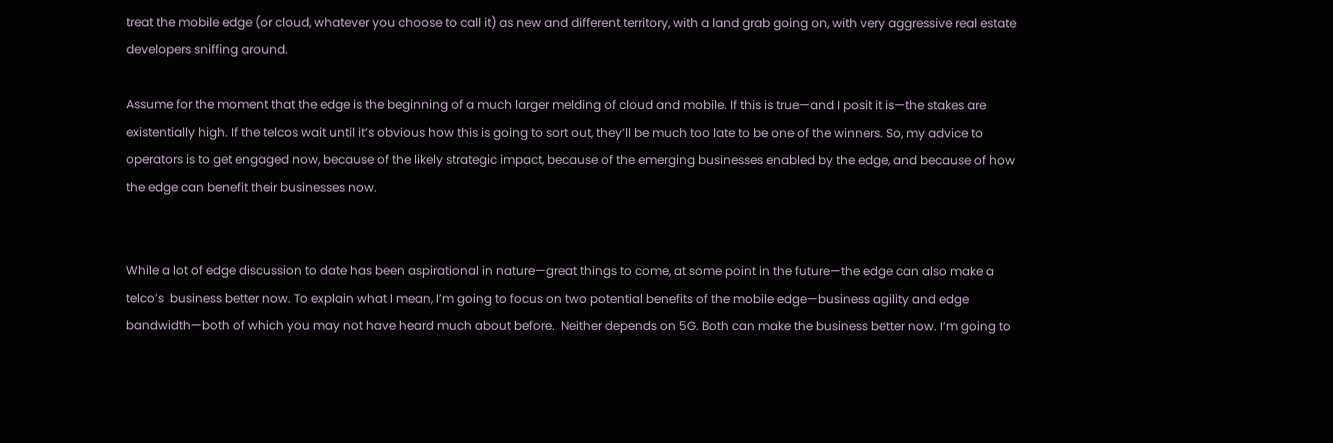treat the mobile edge (or cloud, whatever you choose to call it) as new and different territory, with a land grab going on, with very aggressive real estate developers sniffing around.

Assume for the moment that the edge is the beginning of a much larger melding of cloud and mobile. If this is true—and I posit it is—the stakes are existentially high. If the telcos wait until it’s obvious how this is going to sort out, they’ll be much too late to be one of the winners. So, my advice to operators is to get engaged now, because of the likely strategic impact, because of the emerging businesses enabled by the edge, and because of how the edge can benefit their businesses now.


While a lot of edge discussion to date has been aspirational in nature—great things to come, at some point in the future—the edge can also make a telco’s  business better now. To explain what I mean, I’m going to focus on two potential benefits of the mobile edge—business agility and edge bandwidth—both of which you may not have heard much about before.  Neither depends on 5G. Both can make the business better now. I’m going to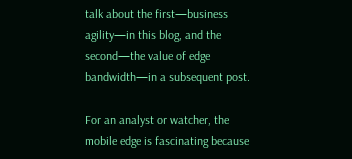talk about the first—business agility—in this blog, and the second—the value of edge bandwidth—in a subsequent post.

For an analyst or watcher, the mobile edge is fascinating because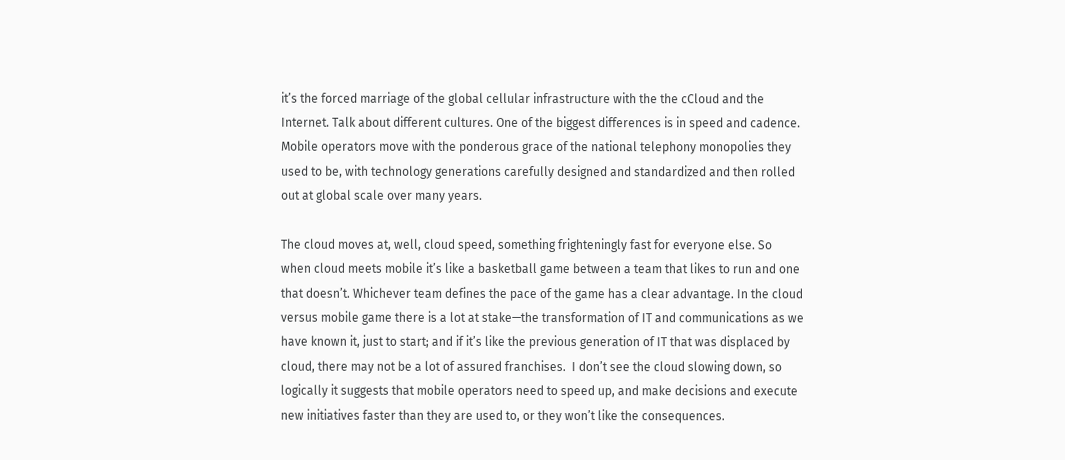it’s the forced marriage of the global cellular infrastructure with the the cCloud and the Internet. Talk about different cultures. One of the biggest differences is in speed and cadence. Mobile operators move with the ponderous grace of the national telephony monopolies they used to be, with technology generations carefully designed and standardized and then rolled out at global scale over many years.

The cloud moves at, well, cloud speed, something frighteningly fast for everyone else. So when cloud meets mobile it’s like a basketball game between a team that likes to run and one that doesn’t. Whichever team defines the pace of the game has a clear advantage. In the cloud versus mobile game there is a lot at stake—the transformation of IT and communications as we have known it, just to start; and if it’s like the previous generation of IT that was displaced by cloud, there may not be a lot of assured franchises.  I don’t see the cloud slowing down, so logically it suggests that mobile operators need to speed up, and make decisions and execute new initiatives faster than they are used to, or they won’t like the consequences.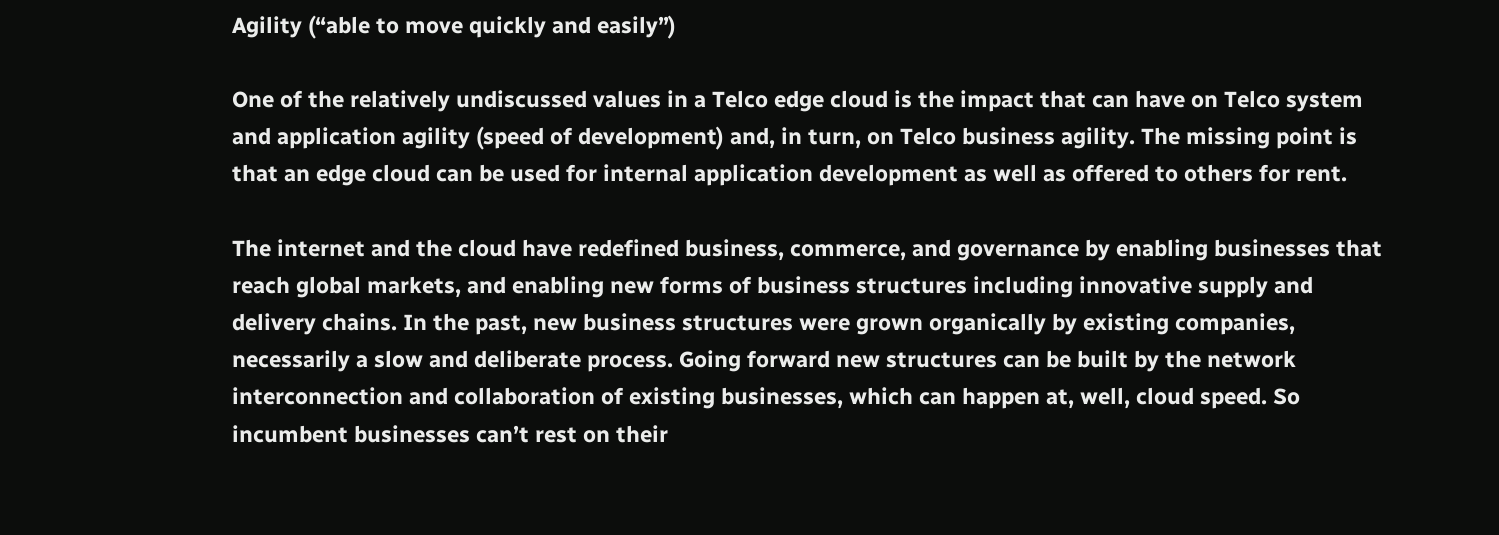Agility (“able to move quickly and easily”)

One of the relatively undiscussed values in a Telco edge cloud is the impact that can have on Telco system and application agility (speed of development) and, in turn, on Telco business agility. The missing point is that an edge cloud can be used for internal application development as well as offered to others for rent.

The internet and the cloud have redefined business, commerce, and governance by enabling businesses that reach global markets, and enabling new forms of business structures including innovative supply and delivery chains. In the past, new business structures were grown organically by existing companies, necessarily a slow and deliberate process. Going forward new structures can be built by the network interconnection and collaboration of existing businesses, which can happen at, well, cloud speed. So incumbent businesses can’t rest on their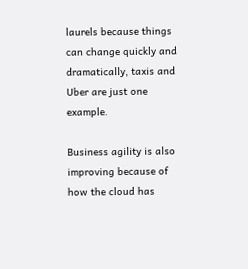laurels because things can change quickly and dramatically, taxis and Uber are just one example.

Business agility is also improving because of how the cloud has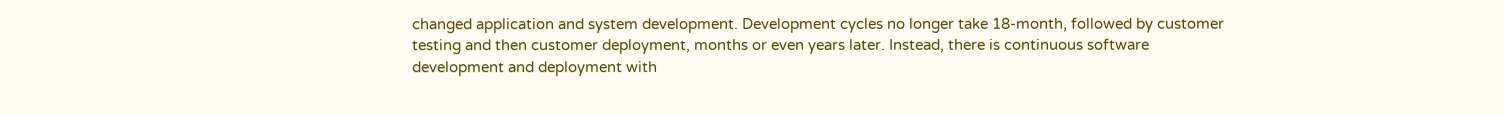changed application and system development. Development cycles no longer take 18-month, followed by customer testing and then customer deployment, months or even years later. Instead, there is continuous software development and deployment with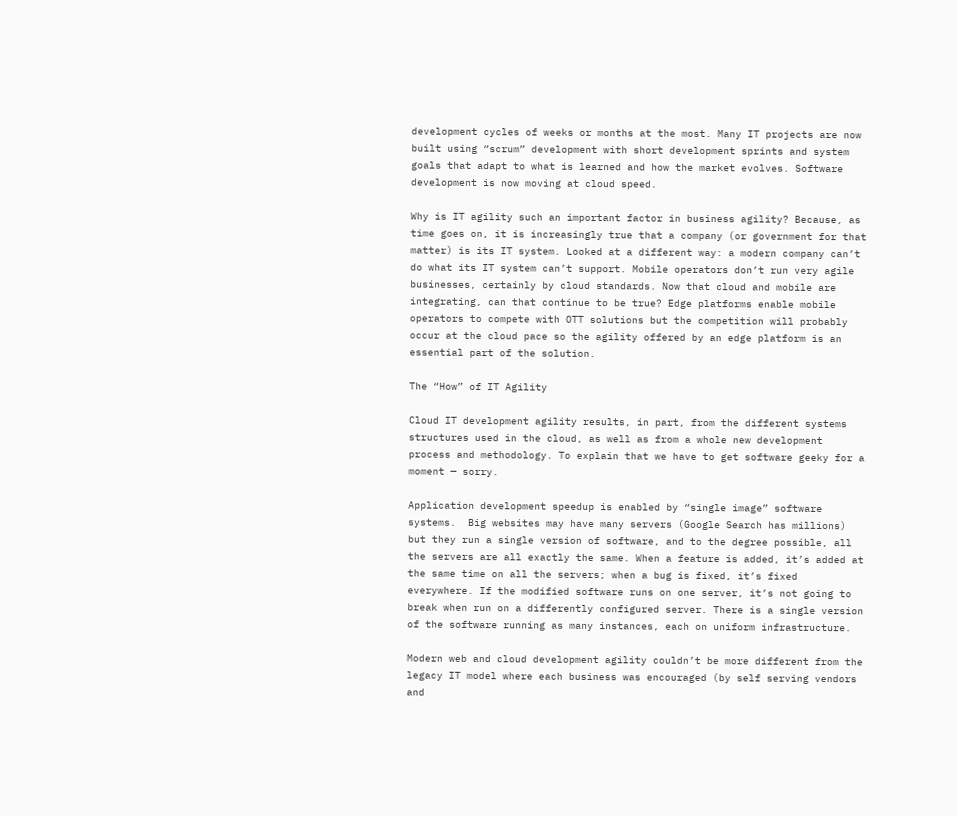development cycles of weeks or months at the most. Many IT projects are now built using “scrum” development with short development sprints and system goals that adapt to what is learned and how the market evolves. Software development is now moving at cloud speed.

Why is IT agility such an important factor in business agility? Because, as time goes on, it is increasingly true that a company (or government for that matter) is its IT system. Looked at a different way: a modern company can’t do what its IT system can’t support. Mobile operators don’t run very agile businesses, certainly by cloud standards. Now that cloud and mobile are integrating, can that continue to be true? Edge platforms enable mobile operators to compete with OTT solutions but the competition will probably occur at the cloud pace so the agility offered by an edge platform is an essential part of the solution.

The “How” of IT Agility

Cloud IT development agility results, in part, from the different systems structures used in the cloud, as well as from a whole new development process and methodology. To explain that we have to get software geeky for a moment — sorry.

Application development speedup is enabled by “single image” software systems.  Big websites may have many servers (Google Search has millions) but they run a single version of software, and to the degree possible, all the servers are all exactly the same. When a feature is added, it’s added at the same time on all the servers; when a bug is fixed, it’s fixed everywhere. If the modified software runs on one server, it’s not going to break when run on a differently configured server. There is a single version of the software running as many instances, each on uniform infrastructure.

Modern web and cloud development agility couldn’t be more different from the legacy IT model where each business was encouraged (by self serving vendors and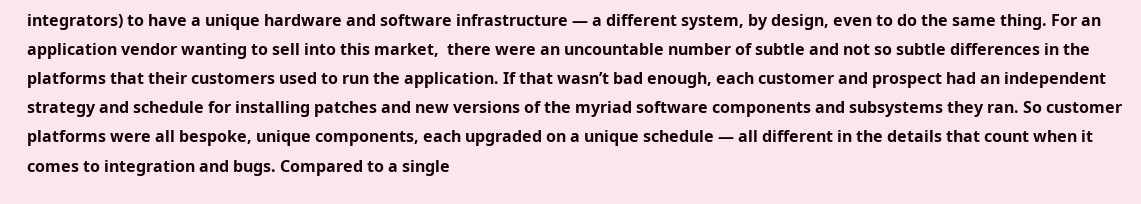integrators) to have a unique hardware and software infrastructure — a different system, by design, even to do the same thing. For an application vendor wanting to sell into this market,  there were an uncountable number of subtle and not so subtle differences in the platforms that their customers used to run the application. If that wasn’t bad enough, each customer and prospect had an independent strategy and schedule for installing patches and new versions of the myriad software components and subsystems they ran. So customer platforms were all bespoke, unique components, each upgraded on a unique schedule — all different in the details that count when it comes to integration and bugs. Compared to a single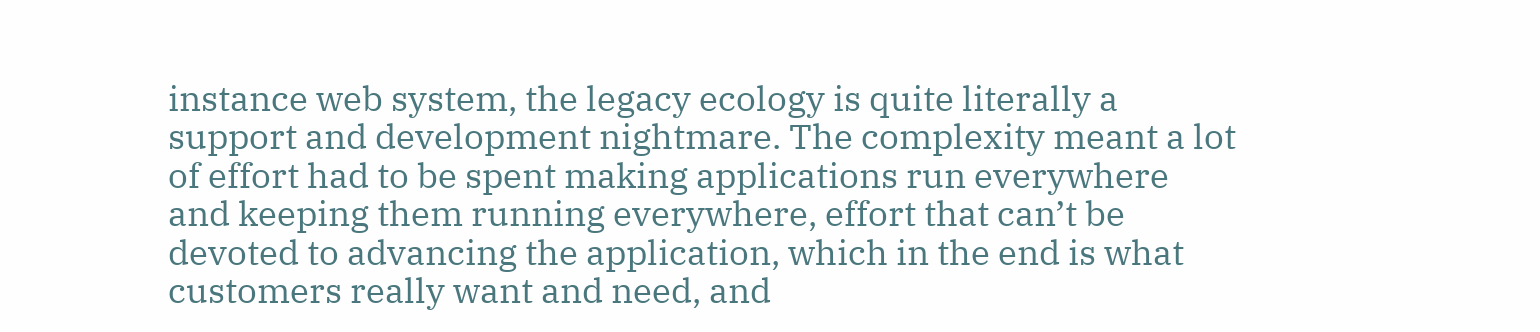instance web system, the legacy ecology is quite literally a support and development nightmare. The complexity meant a lot of effort had to be spent making applications run everywhere and keeping them running everywhere, effort that can’t be devoted to advancing the application, which in the end is what customers really want and need, and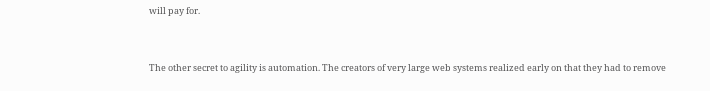will pay for.


The other secret to agility is automation. The creators of very large web systems realized early on that they had to remove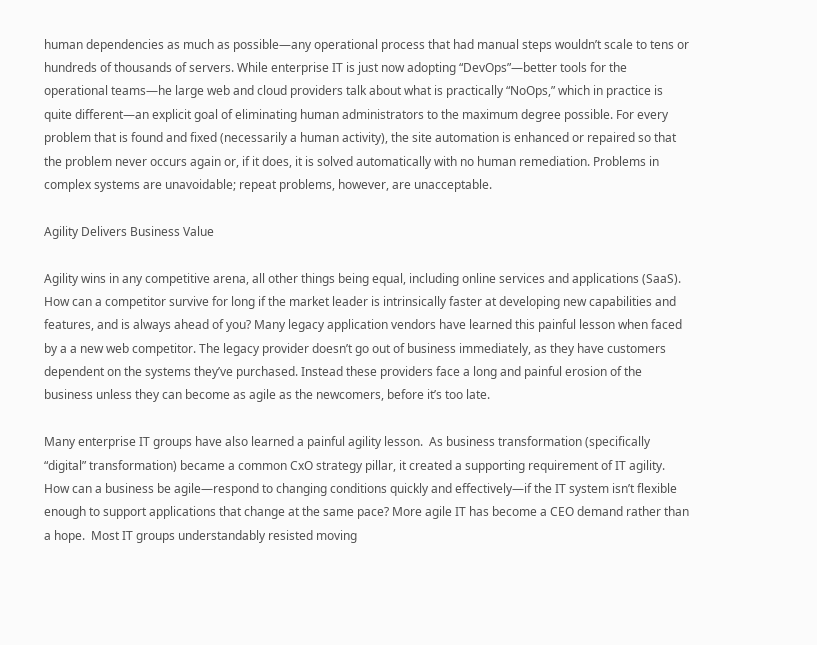human dependencies as much as possible—any operational process that had manual steps wouldn’t scale to tens or hundreds of thousands of servers. While enterprise IT is just now adopting “DevOps”—better tools for the operational teams—he large web and cloud providers talk about what is practically “NoOps,” which in practice is quite different—an explicit goal of eliminating human administrators to the maximum degree possible. For every problem that is found and fixed (necessarily a human activity), the site automation is enhanced or repaired so that the problem never occurs again or, if it does, it is solved automatically with no human remediation. Problems in complex systems are unavoidable; repeat problems, however, are unacceptable.

Agility Delivers Business Value

Agility wins in any competitive arena, all other things being equal, including online services and applications (SaaS). How can a competitor survive for long if the market leader is intrinsically faster at developing new capabilities and features, and is always ahead of you? Many legacy application vendors have learned this painful lesson when faced by a a new web competitor. The legacy provider doesn’t go out of business immediately, as they have customers dependent on the systems they’ve purchased. Instead these providers face a long and painful erosion of the business unless they can become as agile as the newcomers, before it’s too late.

Many enterprise IT groups have also learned a painful agility lesson.  As business transformation (specifically “digital” transformation) became a common CxO strategy pillar, it created a supporting requirement of IT agility. How can a business be agile—respond to changing conditions quickly and effectively—if the IT system isn’t flexible enough to support applications that change at the same pace? More agile IT has become a CEO demand rather than a hope.  Most IT groups understandably resisted moving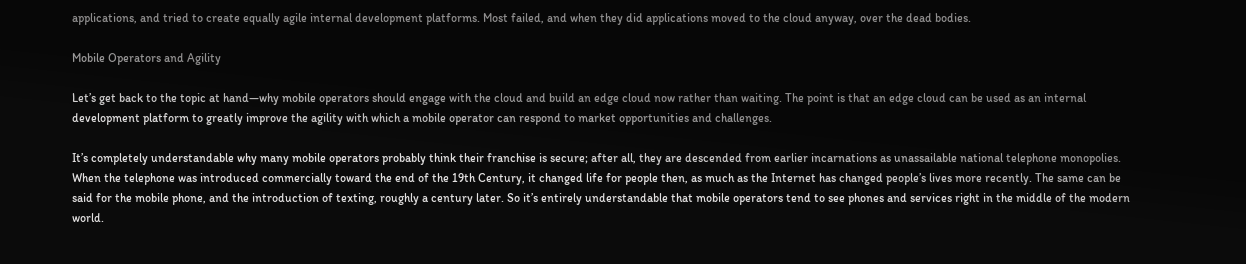applications, and tried to create equally agile internal development platforms. Most failed, and when they did applications moved to the cloud anyway, over the dead bodies.

Mobile Operators and Agility

Let’s get back to the topic at hand—why mobile operators should engage with the cloud and build an edge cloud now rather than waiting. The point is that an edge cloud can be used as an internal development platform to greatly improve the agility with which a mobile operator can respond to market opportunities and challenges.

It’s completely understandable why many mobile operators probably think their franchise is secure; after all, they are descended from earlier incarnations as unassailable national telephone monopolies.  When the telephone was introduced commercially toward the end of the 19th Century, it changed life for people then, as much as the Internet has changed people’s lives more recently. The same can be said for the mobile phone, and the introduction of texting, roughly a century later. So it’s entirely understandable that mobile operators tend to see phones and services right in the middle of the modern world.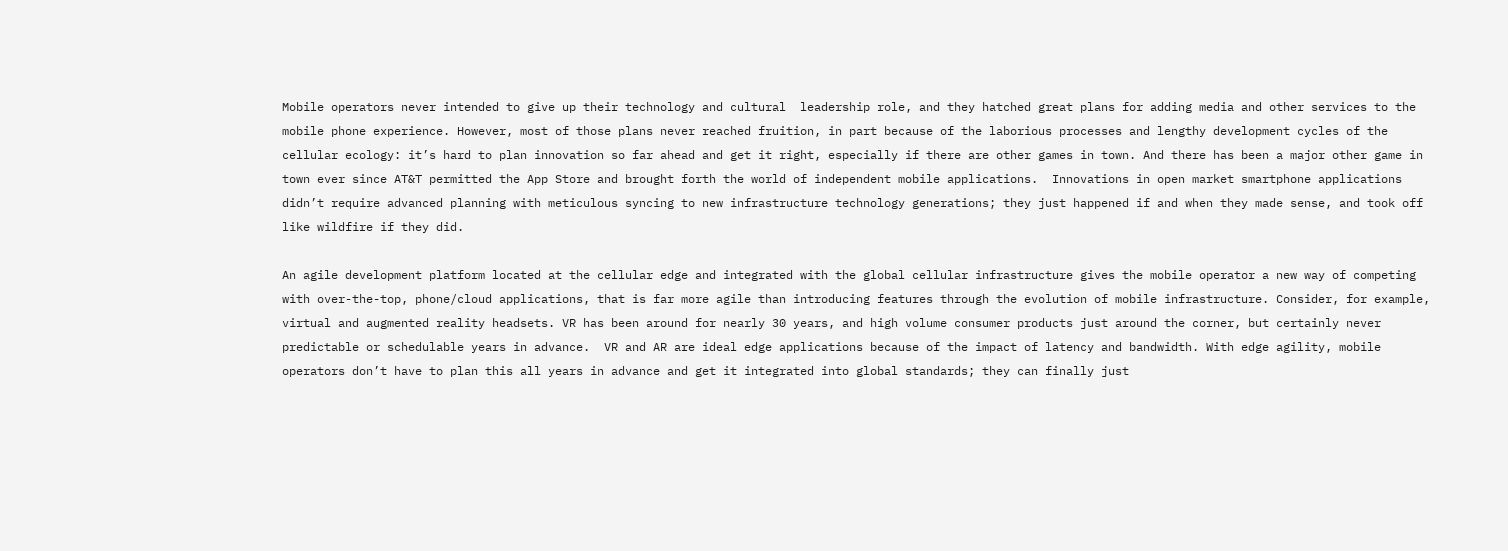Mobile operators never intended to give up their technology and cultural  leadership role, and they hatched great plans for adding media and other services to the mobile phone experience. However, most of those plans never reached fruition, in part because of the laborious processes and lengthy development cycles of the cellular ecology: it’s hard to plan innovation so far ahead and get it right, especially if there are other games in town. And there has been a major other game in town ever since AT&T permitted the App Store and brought forth the world of independent mobile applications.  Innovations in open market smartphone applications didn’t require advanced planning with meticulous syncing to new infrastructure technology generations; they just happened if and when they made sense, and took off like wildfire if they did.

An agile development platform located at the cellular edge and integrated with the global cellular infrastructure gives the mobile operator a new way of competing with over-the-top, phone/cloud applications, that is far more agile than introducing features through the evolution of mobile infrastructure. Consider, for example, virtual and augmented reality headsets. VR has been around for nearly 30 years, and high volume consumer products just around the corner, but certainly never predictable or schedulable years in advance.  VR and AR are ideal edge applications because of the impact of latency and bandwidth. With edge agility, mobile operators don’t have to plan this all years in advance and get it integrated into global standards; they can finally just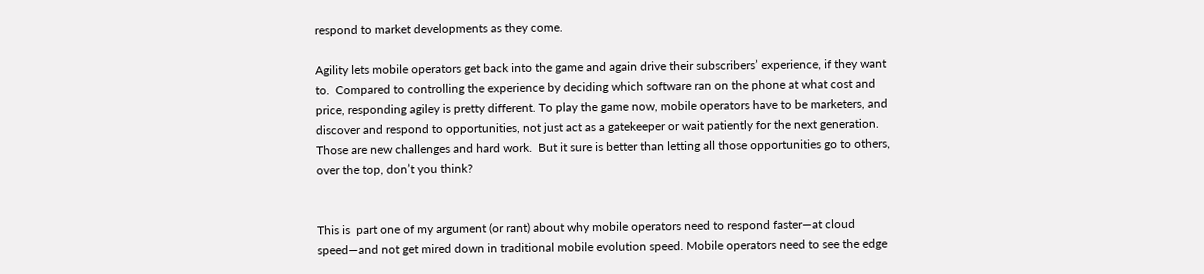respond to market developments as they come.

Agility lets mobile operators get back into the game and again drive their subscribers’ experience, if they want to.  Compared to controlling the experience by deciding which software ran on the phone at what cost and price, responding agiley is pretty different. To play the game now, mobile operators have to be marketers, and discover and respond to opportunities, not just act as a gatekeeper or wait patiently for the next generation. Those are new challenges and hard work.  But it sure is better than letting all those opportunities go to others, over the top, don’t you think?


This is  part one of my argument (or rant) about why mobile operators need to respond faster—at cloud speed—and not get mired down in traditional mobile evolution speed. Mobile operators need to see the edge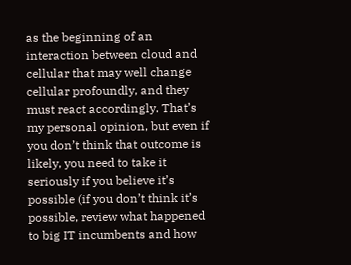as the beginning of an interaction between cloud and cellular that may well change cellular profoundly, and they must react accordingly. That’s my personal opinion, but even if you don’t think that outcome is likely, you need to take it seriously if you believe it’s possible (if you don’t think it’s possible, review what happened to big IT incumbents and how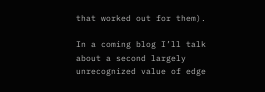that worked out for them).

In a coming blog I’ll talk about a second largely unrecognized value of edge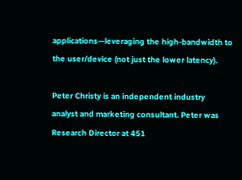applications—leveraging the high-bandwidth to the user/device (not just the lower latency).

Peter Christy is an independent industry analyst and marketing consultant. Peter was Research Director at 451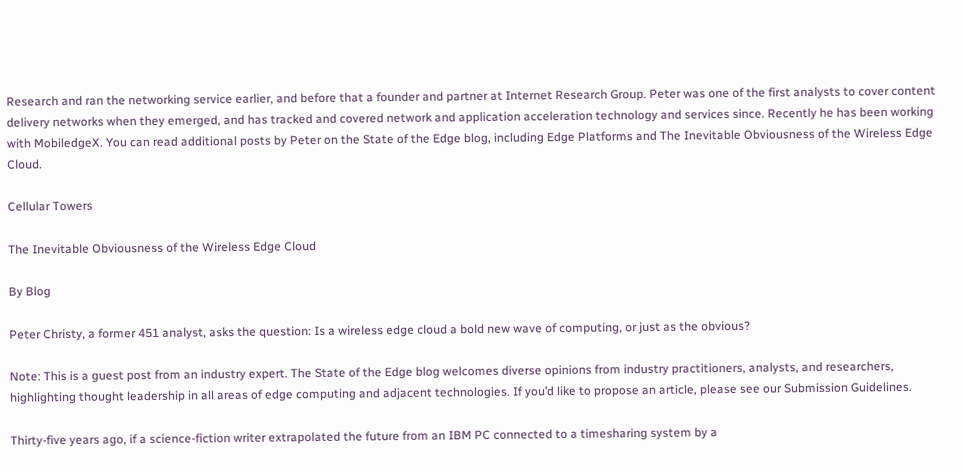Research and ran the networking service earlier, and before that a founder and partner at Internet Research Group. Peter was one of the first analysts to cover content delivery networks when they emerged, and has tracked and covered network and application acceleration technology and services since. Recently he has been working with MobiledgeX. You can read additional posts by Peter on the State of the Edge blog, including Edge Platforms and The Inevitable Obviousness of the Wireless Edge Cloud.

Cellular Towers

The Inevitable Obviousness of the Wireless Edge Cloud

By Blog

Peter Christy, a former 451 analyst, asks the question: Is a wireless edge cloud a bold new wave of computing, or just as the obvious?

Note: This is a guest post from an industry expert. The State of the Edge blog welcomes diverse opinions from industry practitioners, analysts, and researchers, highlighting thought leadership in all areas of edge computing and adjacent technologies. If you’d like to propose an article, please see our Submission Guidelines.

Thirty-five years ago, if a science-fiction writer extrapolated the future from an IBM PC connected to a timesharing system by a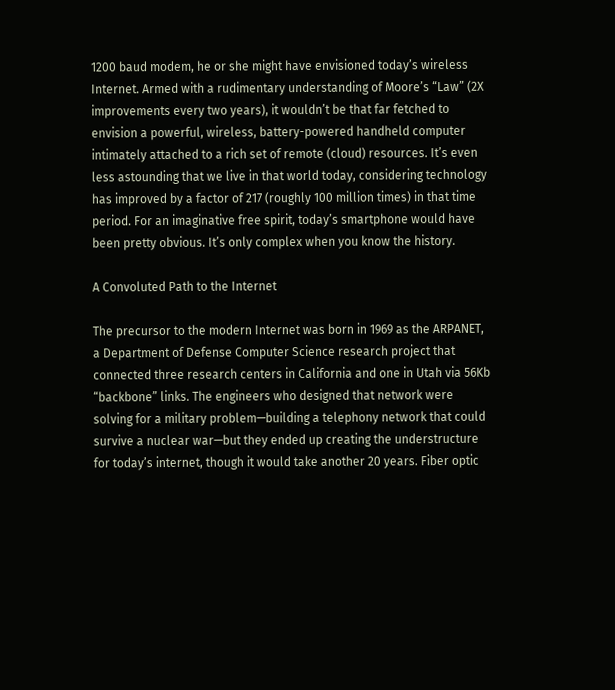1200 baud modem, he or she might have envisioned today’s wireless Internet. Armed with a rudimentary understanding of Moore’s “Law” (2X improvements every two years), it wouldn’t be that far fetched to envision a powerful, wireless, battery-powered handheld computer intimately attached to a rich set of remote (cloud) resources. It’s even less astounding that we live in that world today, considering technology has improved by a factor of 217 (roughly 100 million times) in that time period. For an imaginative free spirit, today’s smartphone would have been pretty obvious. It’s only complex when you know the history.

A Convoluted Path to the Internet

The precursor to the modern Internet was born in 1969 as the ARPANET, a Department of Defense Computer Science research project that connected three research centers in California and one in Utah via 56Kb “backbone” links. The engineers who designed that network were solving for a military problem—building a telephony network that could survive a nuclear war—but they ended up creating the understructure for today’s internet, though it would take another 20 years. Fiber optic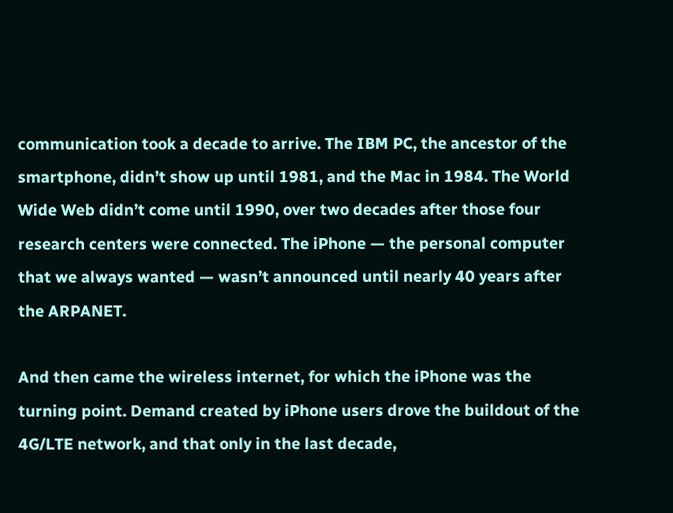communication took a decade to arrive. The IBM PC, the ancestor of the smartphone, didn’t show up until 1981, and the Mac in 1984. The World Wide Web didn’t come until 1990, over two decades after those four research centers were connected. The iPhone — the personal computer that we always wanted — wasn’t announced until nearly 40 years after the ARPANET.

And then came the wireless internet, for which the iPhone was the turning point. Demand created by iPhone users drove the buildout of the 4G/LTE network, and that only in the last decade,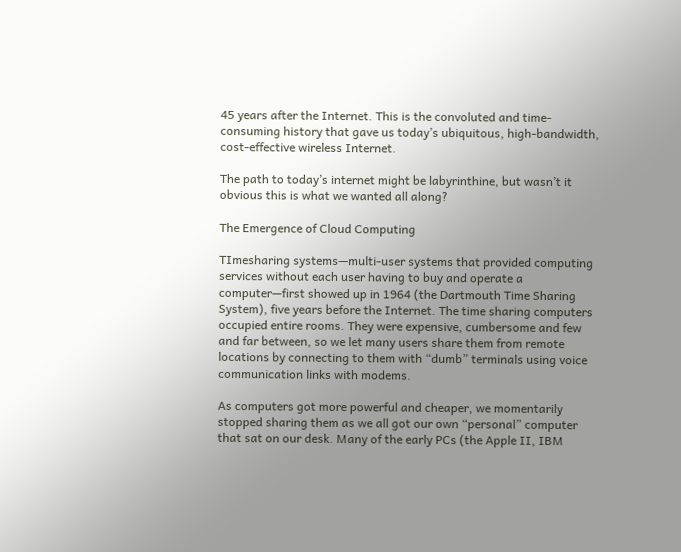45 years after the Internet. This is the convoluted and time-consuming history that gave us today’s ubiquitous, high-bandwidth, cost-effective wireless Internet.

The path to today’s internet might be labyrinthine, but wasn’t it obvious this is what we wanted all along?

The Emergence of Cloud Computing

TImesharing systems—multi-user systems that provided computing services without each user having to buy and operate a computer—first showed up in 1964 (the Dartmouth Time Sharing System), five years before the Internet. The time sharing computers occupied entire rooms. They were expensive, cumbersome and few and far between, so we let many users share them from remote locations by connecting to them with “dumb” terminals using voice communication links with modems.

As computers got more powerful and cheaper, we momentarily stopped sharing them as we all got our own “personal” computer that sat on our desk. Many of the early PCs (the Apple II, IBM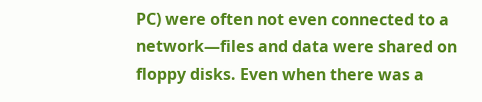PC) were often not even connected to a network—files and data were shared on floppy disks. Even when there was a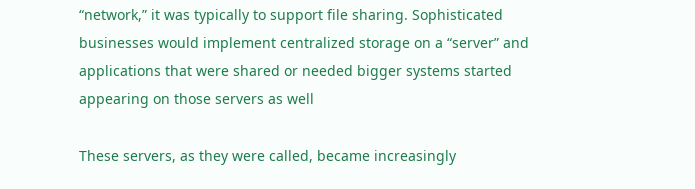“network,” it was typically to support file sharing. Sophisticated businesses would implement centralized storage on a “server” and applications that were shared or needed bigger systems started appearing on those servers as well

These servers, as they were called, became increasingly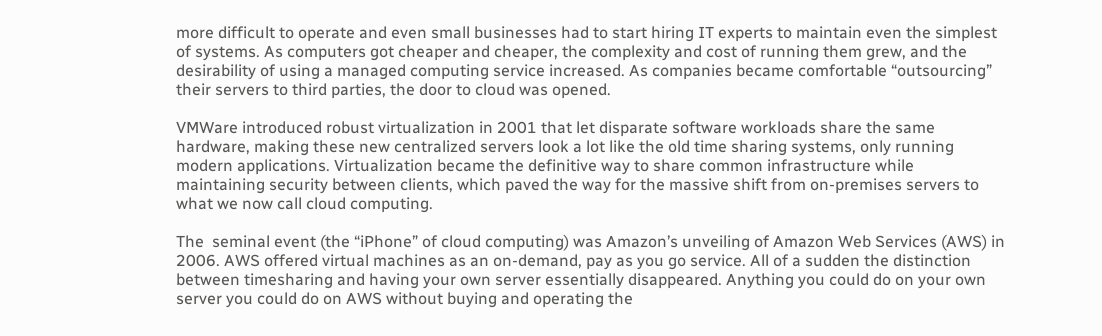more difficult to operate and even small businesses had to start hiring IT experts to maintain even the simplest of systems. As computers got cheaper and cheaper, the complexity and cost of running them grew, and the desirability of using a managed computing service increased. As companies became comfortable “outsourcing” their servers to third parties, the door to cloud was opened.

VMWare introduced robust virtualization in 2001 that let disparate software workloads share the same hardware, making these new centralized servers look a lot like the old time sharing systems, only running modern applications. Virtualization became the definitive way to share common infrastructure while maintaining security between clients, which paved the way for the massive shift from on-premises servers to what we now call cloud computing.

The  seminal event (the “iPhone” of cloud computing) was Amazon’s unveiling of Amazon Web Services (AWS) in 2006. AWS offered virtual machines as an on-demand, pay as you go service. All of a sudden the distinction between timesharing and having your own server essentially disappeared. Anything you could do on your own server you could do on AWS without buying and operating the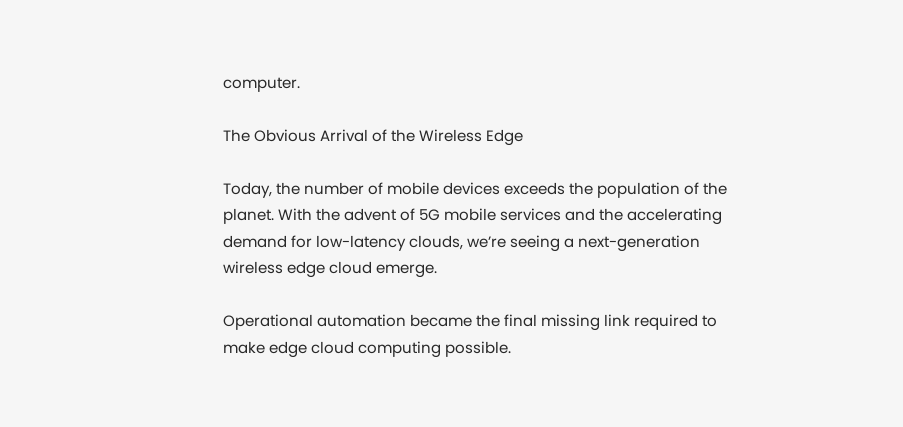computer.

The Obvious Arrival of the Wireless Edge

Today, the number of mobile devices exceeds the population of the planet. With the advent of 5G mobile services and the accelerating demand for low-latency clouds, we’re seeing a next-generation wireless edge cloud emerge.

Operational automation became the final missing link required to make edge cloud computing possible.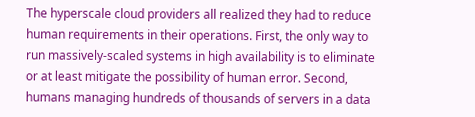The hyperscale cloud providers all realized they had to reduce human requirements in their operations. First, the only way to run massively-scaled systems in high availability is to eliminate or at least mitigate the possibility of human error. Second, humans managing hundreds of thousands of servers in a data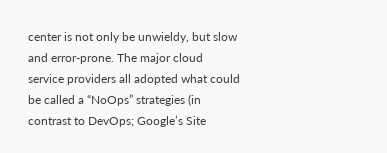center is not only be unwieldy, but slow and error-prone. The major cloud service providers all adopted what could be called a “NoOps” strategies (in contrast to DevOps; Google’s Site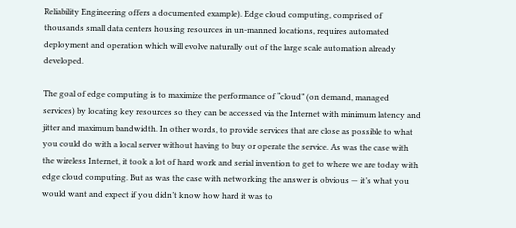Reliability Engineering offers a documented example). Edge cloud computing, comprised of thousands small data centers housing resources in un-manned locations, requires automated deployment and operation which will evolve naturally out of the large scale automation already developed.

The goal of edge computing is to maximize the performance of “cloud” (on demand, managed services) by locating key resources so they can be accessed via the Internet with minimum latency and jitter and maximum bandwidth. In other words, to provide services that are close as possible to what you could do with a local server without having to buy or operate the service. As was the case with the wireless Internet, it took a lot of hard work and serial invention to get to where we are today with edge cloud computing. But as was the case with networking the answer is obvious — it’s what you would want and expect if you didn’t know how hard it was to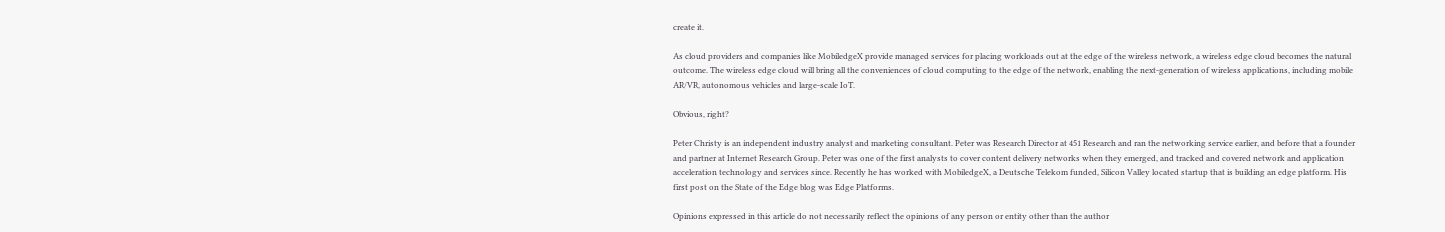create it.

As cloud providers and companies like MobiledgeX provide managed services for placing workloads out at the edge of the wireless network, a wireless edge cloud becomes the natural outcome. The wireless edge cloud will bring all the conveniences of cloud computing to the edge of the network, enabling the next-generation of wireless applications, including mobile AR/VR, autonomous vehicles and large-scale IoT.

Obvious, right?

Peter Christy is an independent industry analyst and marketing consultant. Peter was Research Director at 451 Research and ran the networking service earlier, and before that a founder and partner at Internet Research Group. Peter was one of the first analysts to cover content delivery networks when they emerged, and tracked and covered network and application acceleration technology and services since. Recently he has worked with MobiledgeX, a Deutsche Telekom funded, Silicon Valley located startup that is building an edge platform. His first post on the State of the Edge blog was Edge Platforms.

Opinions expressed in this article do not necessarily reflect the opinions of any person or entity other than the author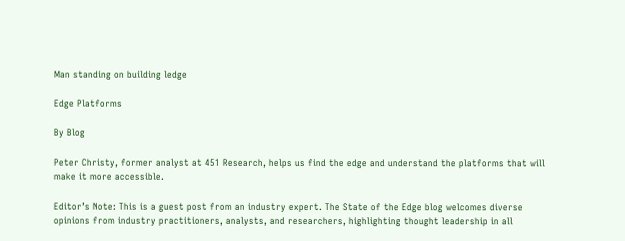Man standing on building ledge

Edge Platforms

By Blog

Peter Christy, former analyst at 451 Research, helps us find the edge and understand the platforms that will make it more accessible.

Editor’s Note: This is a guest post from an industry expert. The State of the Edge blog welcomes diverse opinions from industry practitioners, analysts, and researchers, highlighting thought leadership in all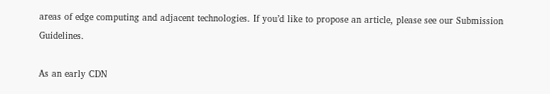areas of edge computing and adjacent technologies. If you’d like to propose an article, please see our Submission Guidelines.

As an early CDN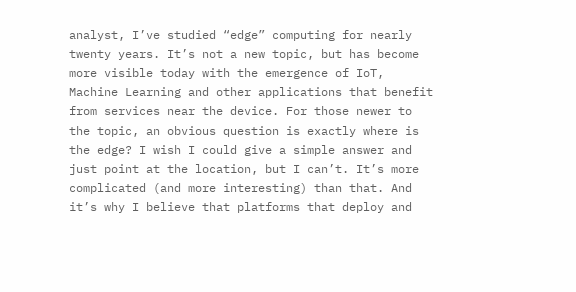analyst, I’ve studied “edge” computing for nearly twenty years. It’s not a new topic, but has become more visible today with the emergence of IoT, Machine Learning and other applications that benefit from services near the device. For those newer to the topic, an obvious question is exactly where is the edge? I wish I could give a simple answer and just point at the location, but I can’t. It’s more complicated (and more interesting) than that. And it’s why I believe that platforms that deploy and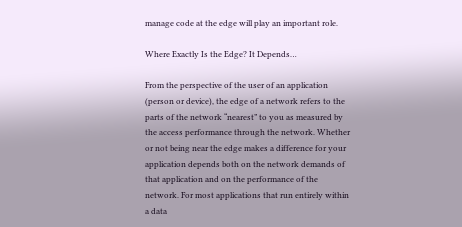manage code at the edge will play an important role.

Where Exactly Is the Edge? It Depends…

From the perspective of the user of an application (person or device), the edge of a network refers to the parts of the network “nearest” to you as measured by the access performance through the network. Whether or not being near the edge makes a difference for your application depends both on the network demands of that application and on the performance of the network. For most applications that run entirely within a data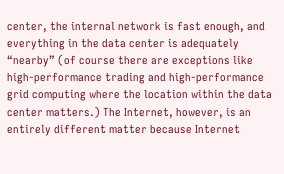center, the internal network is fast enough, and everything in the data center is adequately “nearby” (of course there are exceptions like high-performance trading and high-performance grid computing where the location within the data center matters.) The Internet, however, is an entirely different matter because Internet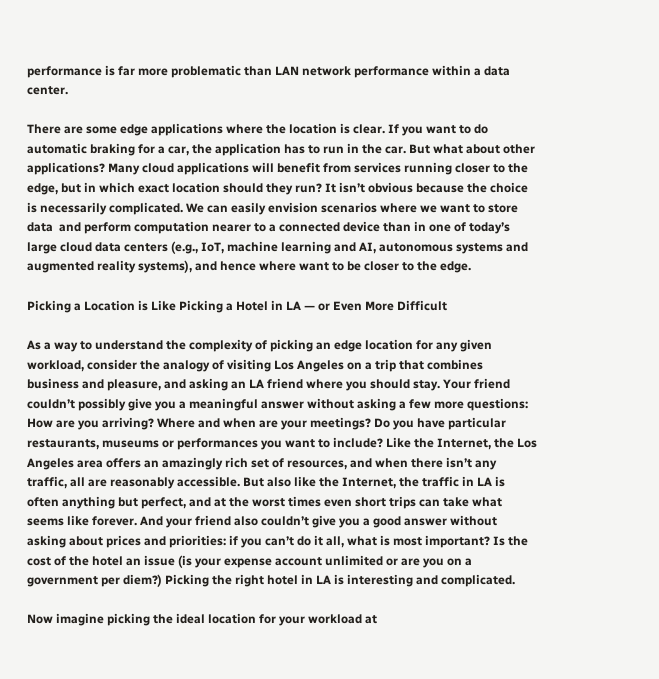performance is far more problematic than LAN network performance within a data center.

There are some edge applications where the location is clear. If you want to do automatic braking for a car, the application has to run in the car. But what about other applications? Many cloud applications will benefit from services running closer to the edge, but in which exact location should they run? It isn’t obvious because the choice is necessarily complicated. We can easily envision scenarios where we want to store data  and perform computation nearer to a connected device than in one of today’s large cloud data centers (e.g., IoT, machine learning and AI, autonomous systems and augmented reality systems), and hence where want to be closer to the edge.

Picking a Location is Like Picking a Hotel in LA — or Even More Difficult

As a way to understand the complexity of picking an edge location for any given workload, consider the analogy of visiting Los Angeles on a trip that combines business and pleasure, and asking an LA friend where you should stay. Your friend couldn’t possibly give you a meaningful answer without asking a few more questions: How are you arriving? Where and when are your meetings? Do you have particular restaurants, museums or performances you want to include? Like the Internet, the Los Angeles area offers an amazingly rich set of resources, and when there isn’t any traffic, all are reasonably accessible. But also like the Internet, the traffic in LA is often anything but perfect, and at the worst times even short trips can take what seems like forever. And your friend also couldn’t give you a good answer without asking about prices and priorities: if you can’t do it all, what is most important? Is the cost of the hotel an issue (is your expense account unlimited or are you on a government per diem?) Picking the right hotel in LA is interesting and complicated.

Now imagine picking the ideal location for your workload at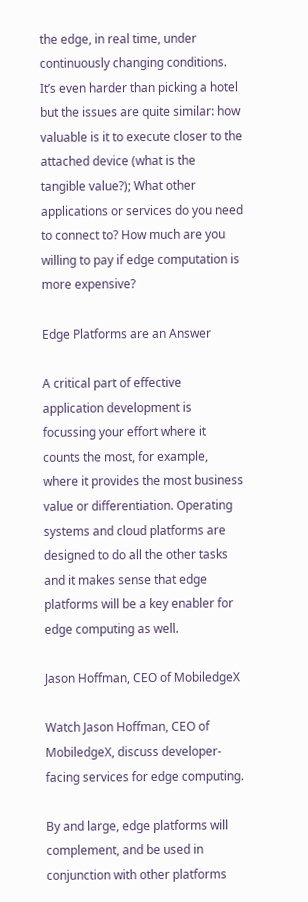the edge, in real time, under continuously changing conditions. It’s even harder than picking a hotel but the issues are quite similar: how valuable is it to execute closer to the attached device (what is the tangible value?); What other applications or services do you need to connect to? How much are you willing to pay if edge computation is more expensive?

Edge Platforms are an Answer

A critical part of effective application development is focussing your effort where it counts the most, for example, where it provides the most business value or differentiation. Operating systems and cloud platforms are designed to do all the other tasks and it makes sense that edge platforms will be a key enabler for edge computing as well.

Jason Hoffman, CEO of MobiledgeX

Watch Jason Hoffman, CEO of MobiledgeX, discuss developer-facing services for edge computing.

By and large, edge platforms will complement, and be used in conjunction with other platforms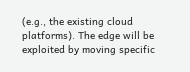(e.g., the existing cloud platforms). The edge will be exploited by moving specific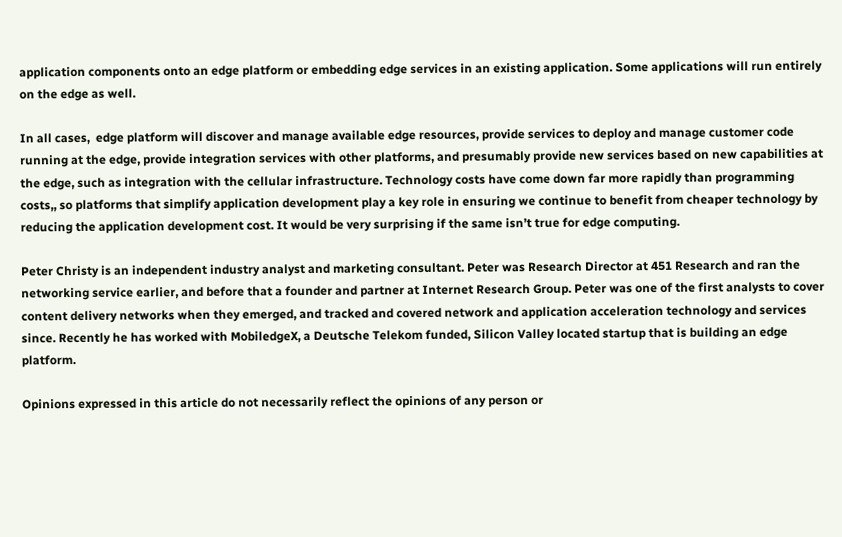application components onto an edge platform or embedding edge services in an existing application. Some applications will run entirely on the edge as well.

In all cases,  edge platform will discover and manage available edge resources, provide services to deploy and manage customer code running at the edge, provide integration services with other platforms, and presumably provide new services based on new capabilities at the edge, such as integration with the cellular infrastructure. Technology costs have come down far more rapidly than programming costs,, so platforms that simplify application development play a key role in ensuring we continue to benefit from cheaper technology by reducing the application development cost. It would be very surprising if the same isn’t true for edge computing.

Peter Christy is an independent industry analyst and marketing consultant. Peter was Research Director at 451 Research and ran the networking service earlier, and before that a founder and partner at Internet Research Group. Peter was one of the first analysts to cover content delivery networks when they emerged, and tracked and covered network and application acceleration technology and services since. Recently he has worked with MobiledgeX, a Deutsche Telekom funded, Silicon Valley located startup that is building an edge platform.

Opinions expressed in this article do not necessarily reflect the opinions of any person or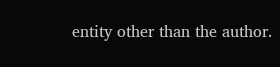entity other than the author.